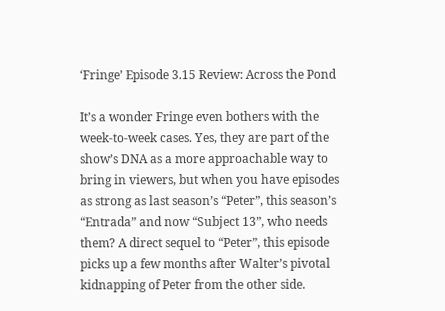‘Fringe’ Episode 3.15 Review: Across the Pond

It’s a wonder Fringe even bothers with the week-to-week cases. Yes, they are part of the show’s DNA as a more approachable way to bring in viewers, but when you have episodes as strong as last season’s “Peter”, this season’s “Entrada” and now “Subject 13”, who needs them? A direct sequel to “Peter”, this episode picks up a few months after Walter’s pivotal kidnapping of Peter from the other side.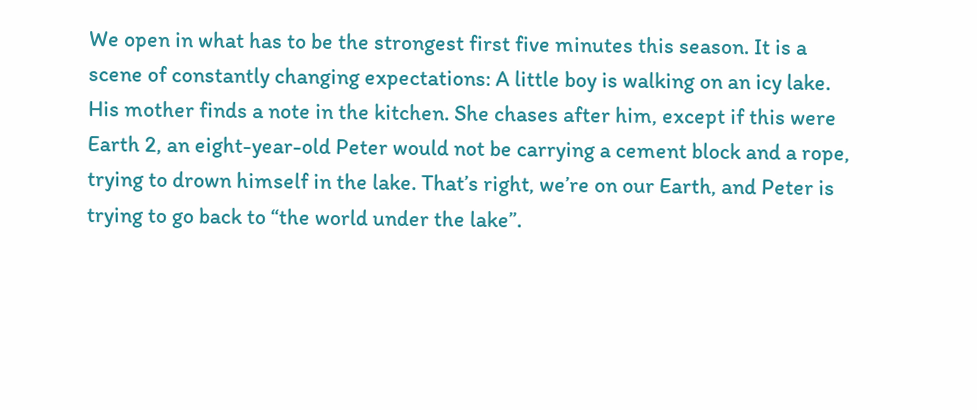We open in what has to be the strongest first five minutes this season. It is a scene of constantly changing expectations: A little boy is walking on an icy lake. His mother finds a note in the kitchen. She chases after him, except if this were Earth 2, an eight-year-old Peter would not be carrying a cement block and a rope, trying to drown himself in the lake. That’s right, we’re on our Earth, and Peter is trying to go back to “the world under the lake”.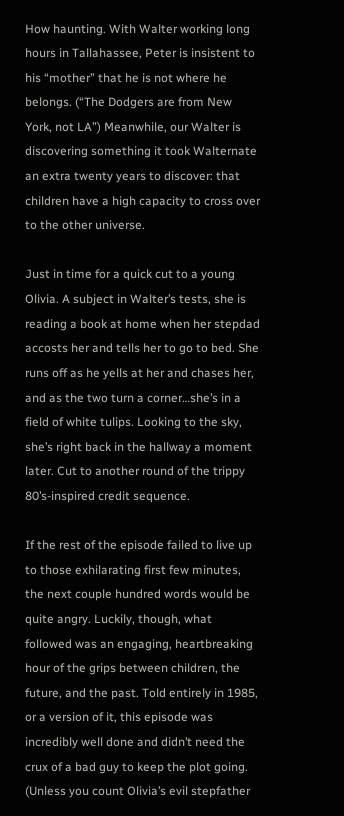How haunting. With Walter working long hours in Tallahassee, Peter is insistent to his “mother” that he is not where he belongs. (“The Dodgers are from New York, not LA”) Meanwhile, our Walter is discovering something it took Walternate an extra twenty years to discover: that children have a high capacity to cross over to the other universe.

Just in time for a quick cut to a young Olivia. A subject in Walter’s tests, she is reading a book at home when her stepdad accosts her and tells her to go to bed. She runs off as he yells at her and chases her, and as the two turn a corner…she’s in a field of white tulips. Looking to the sky, she’s right back in the hallway a moment later. Cut to another round of the trippy 80’s-inspired credit sequence.

If the rest of the episode failed to live up to those exhilarating first few minutes, the next couple hundred words would be quite angry. Luckily, though, what followed was an engaging, heartbreaking hour of the grips between children, the future, and the past. Told entirely in 1985, or a version of it, this episode was incredibly well done and didn’t need the crux of a bad guy to keep the plot going. (Unless you count Olivia’s evil stepfather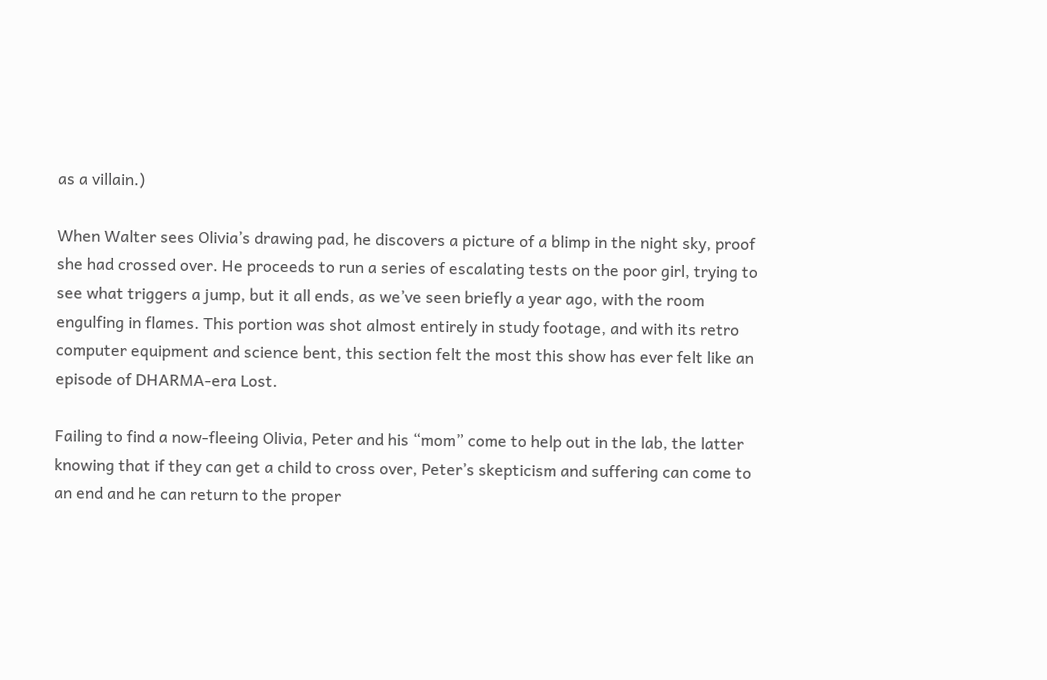as a villain.)

When Walter sees Olivia’s drawing pad, he discovers a picture of a blimp in the night sky, proof she had crossed over. He proceeds to run a series of escalating tests on the poor girl, trying to see what triggers a jump, but it all ends, as we’ve seen briefly a year ago, with the room engulfing in flames. This portion was shot almost entirely in study footage, and with its retro computer equipment and science bent, this section felt the most this show has ever felt like an episode of DHARMA-era Lost.

Failing to find a now-fleeing Olivia, Peter and his “mom” come to help out in the lab, the latter knowing that if they can get a child to cross over, Peter’s skepticism and suffering can come to an end and he can return to the proper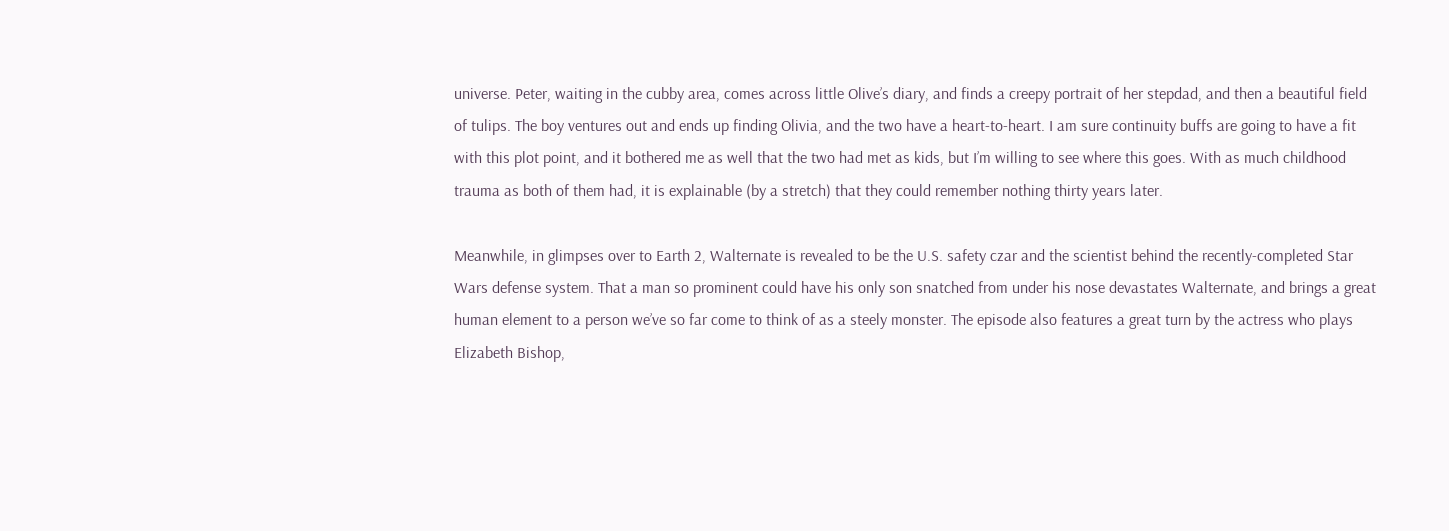universe. Peter, waiting in the cubby area, comes across little Olive’s diary, and finds a creepy portrait of her stepdad, and then a beautiful field of tulips. The boy ventures out and ends up finding Olivia, and the two have a heart-to-heart. I am sure continuity buffs are going to have a fit with this plot point, and it bothered me as well that the two had met as kids, but I’m willing to see where this goes. With as much childhood trauma as both of them had, it is explainable (by a stretch) that they could remember nothing thirty years later.

Meanwhile, in glimpses over to Earth 2, Walternate is revealed to be the U.S. safety czar and the scientist behind the recently-completed Star Wars defense system. That a man so prominent could have his only son snatched from under his nose devastates Walternate, and brings a great human element to a person we’ve so far come to think of as a steely monster. The episode also features a great turn by the actress who plays Elizabeth Bishop,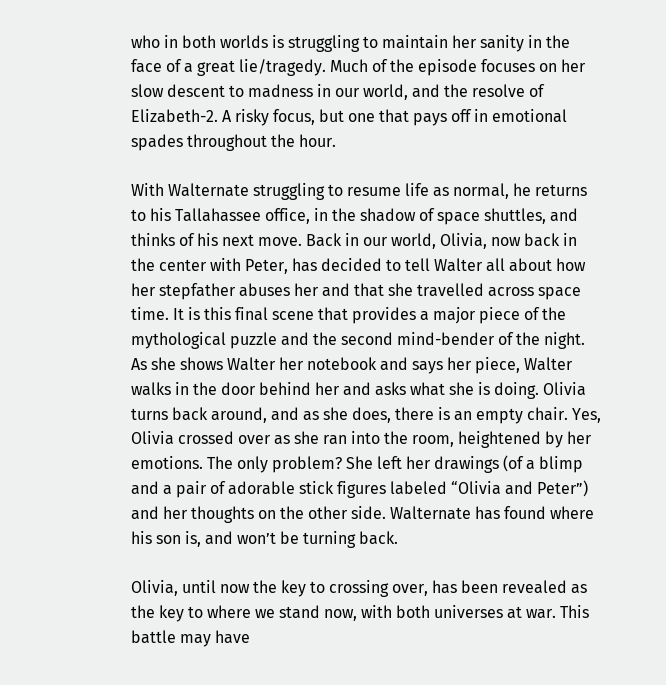who in both worlds is struggling to maintain her sanity in the face of a great lie/tragedy. Much of the episode focuses on her slow descent to madness in our world, and the resolve of Elizabeth-2. A risky focus, but one that pays off in emotional spades throughout the hour.

With Walternate struggling to resume life as normal, he returns to his Tallahassee office, in the shadow of space shuttles, and thinks of his next move. Back in our world, Olivia, now back in the center with Peter, has decided to tell Walter all about how her stepfather abuses her and that she travelled across space time. It is this final scene that provides a major piece of the mythological puzzle and the second mind-bender of the night. As she shows Walter her notebook and says her piece, Walter walks in the door behind her and asks what she is doing. Olivia turns back around, and as she does, there is an empty chair. Yes, Olivia crossed over as she ran into the room, heightened by her emotions. The only problem? She left her drawings (of a blimp and a pair of adorable stick figures labeled “Olivia and Peter”) and her thoughts on the other side. Walternate has found where his son is, and won’t be turning back.

Olivia, until now the key to crossing over, has been revealed as the key to where we stand now, with both universes at war. This battle may have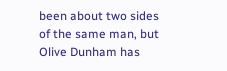been about two sides of the same man, but Olive Dunham has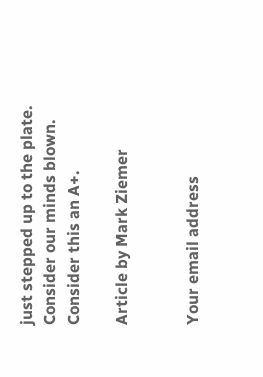just stepped up to the plate. Consider our minds blown. Consider this an A+.

Article by Mark Ziemer


Your email address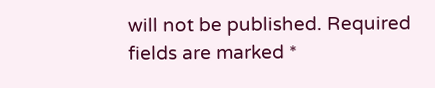will not be published. Required fields are marked *